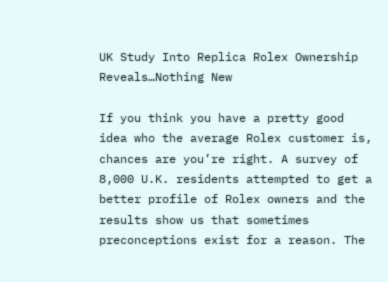UK Study Into Replica Rolex Ownership Reveals…Nothing New

If you think you have a pretty good idea who the average Rolex customer is, chances are you’re right. A survey of 8,000 U.K. residents attempted to get a better profile of Rolex owners and the results show us that sometimes preconceptions exist for a reason. The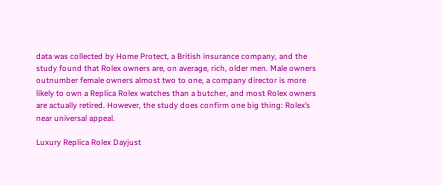data was collected by Home Protect, a British insurance company, and the study found that Rolex owners are, on average, rich, older men. Male owners outnumber female owners almost two to one, a company director is more likely to own a Replica Rolex watches than a butcher, and most Rolex owners are actually retired. However, the study does confirm one big thing: Rolex’s near universal appeal.

Luxury Replica Rolex Dayjust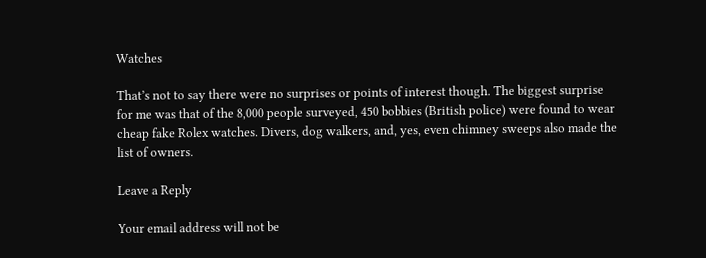Watches

That’s not to say there were no surprises or points of interest though. The biggest surprise for me was that of the 8,000 people surveyed, 450 bobbies (British police) were found to wear cheap fake Rolex watches. Divers, dog walkers, and, yes, even chimney sweeps also made the list of owners.

Leave a Reply

Your email address will not be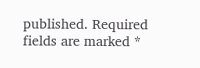published. Required fields are marked *